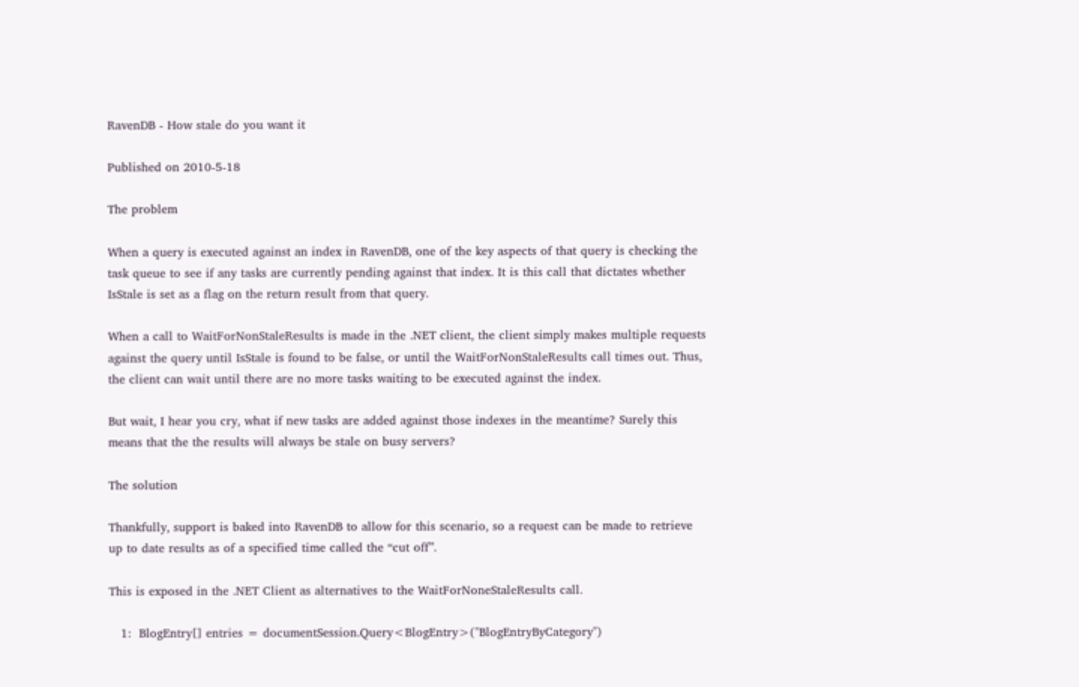RavenDB - How stale do you want it

Published on 2010-5-18

The problem

When a query is executed against an index in RavenDB, one of the key aspects of that query is checking the task queue to see if any tasks are currently pending against that index. It is this call that dictates whether IsStale is set as a flag on the return result from that query.

When a call to WaitForNonStaleResults is made in the .NET client, the client simply makes multiple requests against the query until IsStale is found to be false, or until the WaitForNonStaleResults call times out. Thus, the client can wait until there are no more tasks waiting to be executed against the index.

But wait, I hear you cry, what if new tasks are added against those indexes in the meantime? Surely this means that the the results will always be stale on busy servers?

The solution

Thankfully, support is baked into RavenDB to allow for this scenario, so a request can be made to retrieve up to date results as of a specified time called the “cut off”.

This is exposed in the .NET Client as alternatives to the WaitForNoneStaleResults call.

   1:  BlogEntry[] entries = documentSession.Query<BlogEntry>("BlogEntryByCategory")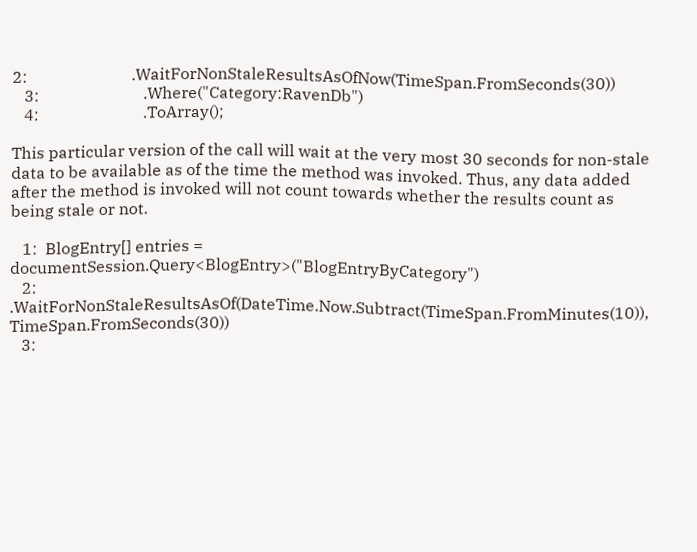2:                          .WaitForNonStaleResultsAsOfNow(TimeSpan.FromSeconds(30))
   3:                          .Where("Category:RavenDb")
   4:                          .ToArray();

This particular version of the call will wait at the very most 30 seconds for non-stale data to be available as of the time the method was invoked. Thus, any data added after the method is invoked will not count towards whether the results count as being stale or not.

   1:  BlogEntry[] entries = documentSession.Query<BlogEntry>("BlogEntryByCategory")
   2:                          .WaitForNonStaleResultsAsOf(DateTime.Now.Subtract(TimeSpan.FromMinutes(10)), TimeSpan.FromSeconds(30))
   3: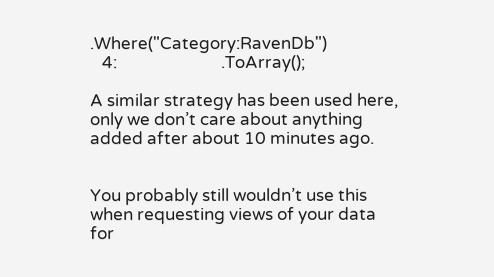.Where("Category:RavenDb")
   4:                          .ToArray();

A similar strategy has been used here, only we don’t care about anything added after about 10 minutes ago.


You probably still wouldn’t use this when requesting views of your data for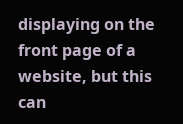displaying on the front page of a website, but this can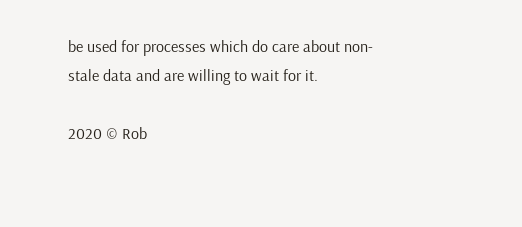be used for processes which do care about non-stale data and are willing to wait for it.

2020 © Rob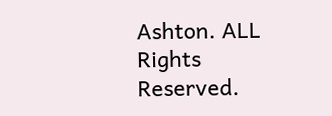Ashton. ALL Rights Reserved.